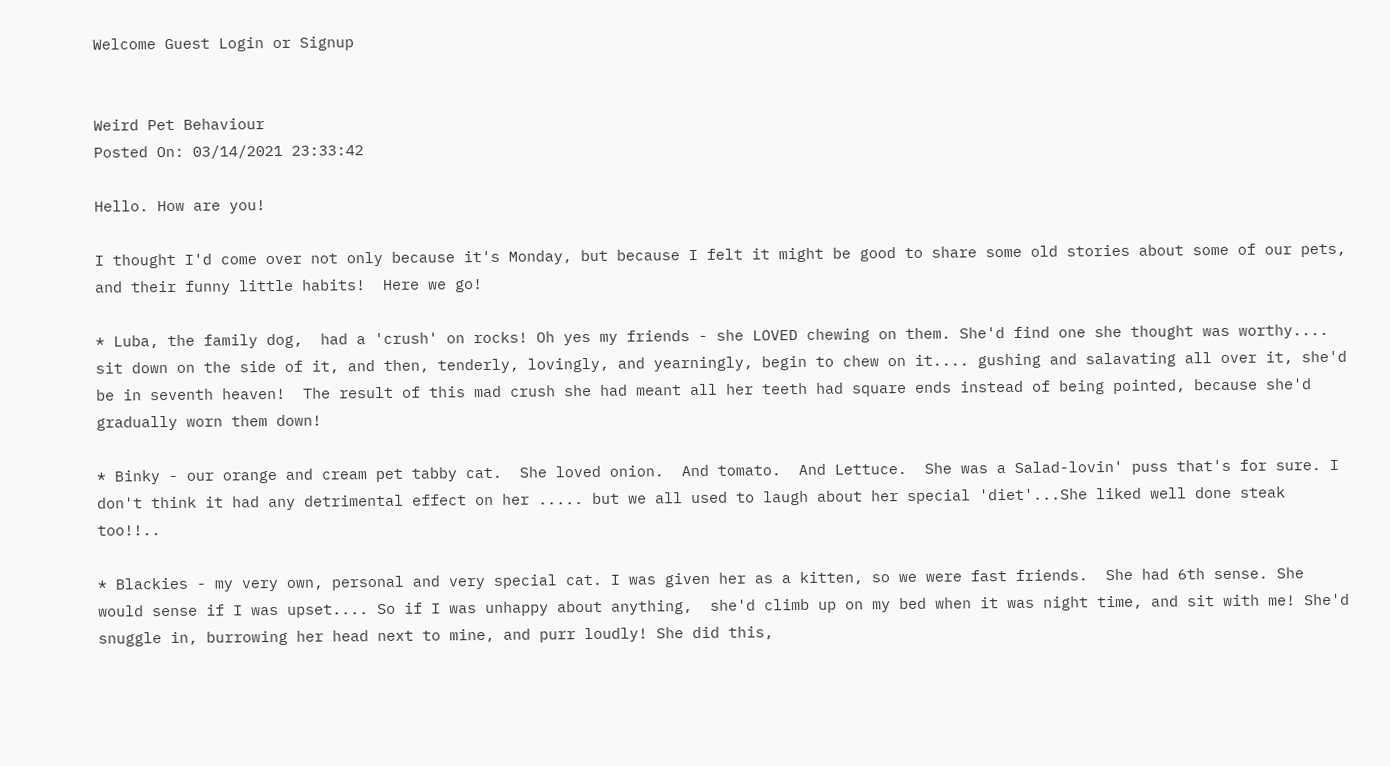Welcome Guest Login or Signup


Weird Pet Behaviour
Posted On: 03/14/2021 23:33:42

Hello. How are you!

I thought I'd come over not only because it's Monday, but because I felt it might be good to share some old stories about some of our pets, and their funny little habits!  Here we go!

* Luba, the family dog,  had a 'crush' on rocks! Oh yes my friends - she LOVED chewing on them. She'd find one she thought was worthy.... sit down on the side of it, and then, tenderly, lovingly, and yearningly, begin to chew on it.... gushing and salavating all over it, she'd be in seventh heaven!  The result of this mad crush she had meant all her teeth had square ends instead of being pointed, because she'd gradually worn them down!

* Binky - our orange and cream pet tabby cat.  She loved onion.  And tomato.  And Lettuce.  She was a Salad-lovin' puss that's for sure. I don't think it had any detrimental effect on her ..... but we all used to laugh about her special 'diet'...She liked well done steak too!!..

* Blackies - my very own, personal and very special cat. I was given her as a kitten, so we were fast friends.  She had 6th sense. She would sense if I was upset.... So if I was unhappy about anything,  she'd climb up on my bed when it was night time, and sit with me! She'd snuggle in, burrowing her head next to mine, and purr loudly! She did this,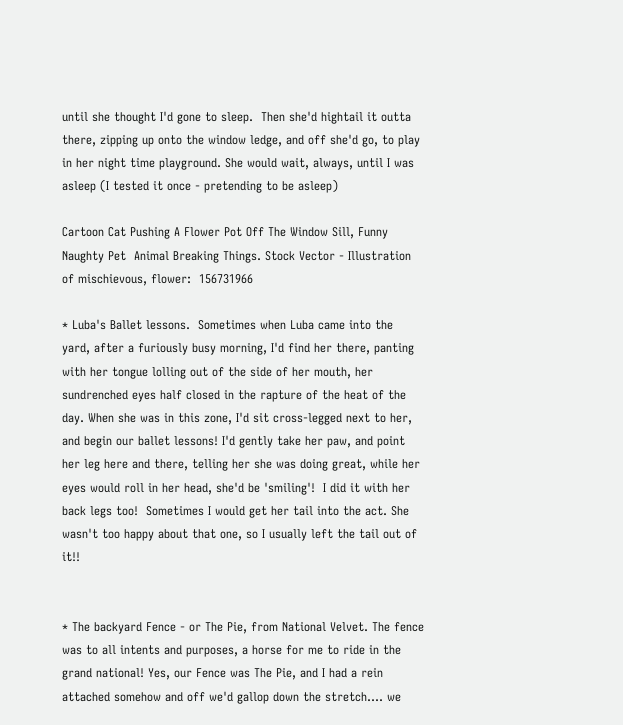until she thought I'd gone to sleep.  Then she'd hightail it outta there, zipping up onto the window ledge, and off she'd go, to play in her night time playground. She would wait, always, until I was asleep (I tested it once - pretending to be asleep)

Cartoon Cat Pushing A Flower Pot Off The Window Sill, Funny Naughty Pet  Animal Breaking Things. Stock Vector - Illustration of mischievous, flower:  156731966

* Luba's Ballet lessons.  Sometimes when Luba came into the yard, after a furiously busy morning, I'd find her there, panting with her tongue lolling out of the side of her mouth, her sundrenched eyes half closed in the rapture of the heat of the day. When she was in this zone, I'd sit cross-legged next to her, and begin our ballet lessons! I'd gently take her paw, and point her leg here and there, telling her she was doing great, while her eyes would roll in her head, she'd be 'smiling'!  I did it with her back legs too!  Sometimes I would get her tail into the act. She wasn't too happy about that one, so I usually left the tail out of it!!


* The backyard Fence - or The Pie, from National Velvet. The fence was to all intents and purposes, a horse for me to ride in the grand national! Yes, our Fence was The Pie, and I had a rein attached somehow and off we'd gallop down the stretch.... we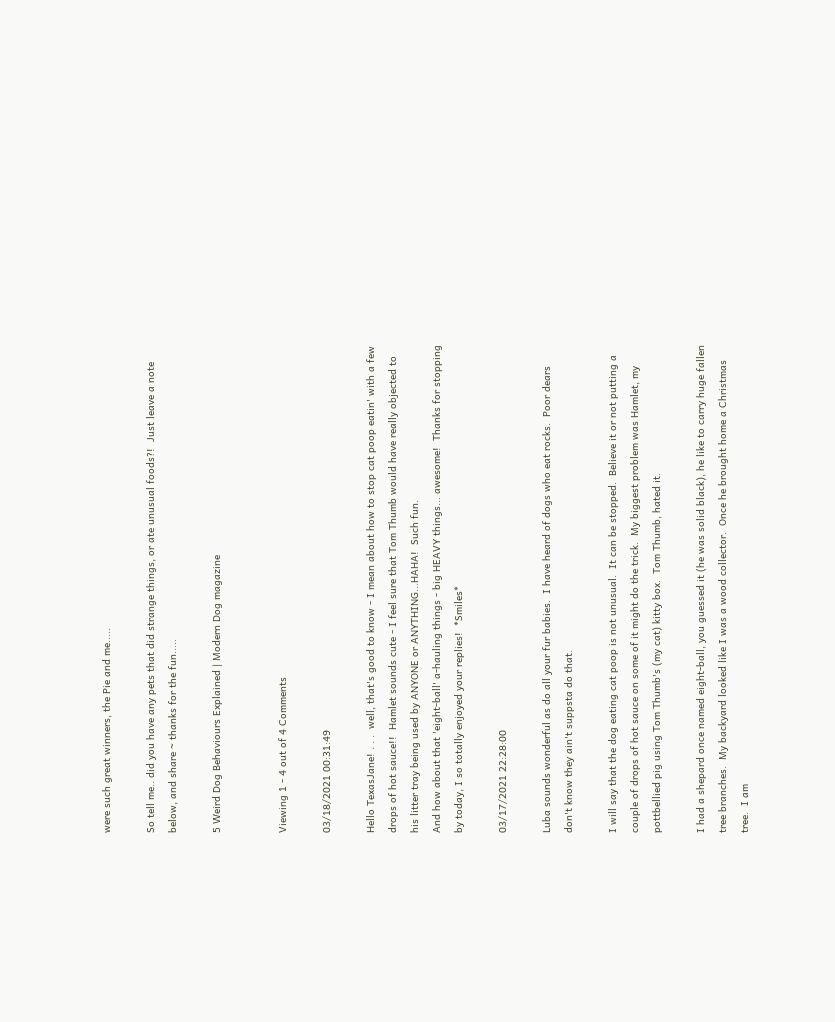were such great winners, the Pie and me.....

So tell me.. did you have any pets that did strange things, or ate unusual foods?!  Just leave a note below, and share ~ thanks for the fun.....

5 Weird Dog Behaviours Explained | Modern Dog magazine


Viewing 1 - 4 out of 4 Comments

03/18/2021 00:31:49

Hello TexasJane! . . .  well, that's good to know - I mean about how to stop cat poop eatin' with a few drops of hot sauce!!  Hamlet sounds cute - I feel sure that Tom Thumb would have really objected to his litter tray being used by ANYONE or ANYTHING...HAHA!  Such fun.
And how about that 'eight-ball' a-hauling things - big HEAVY things... awesome!  Thanks for stopping by today, I so totally enjoyed your replies!  *Smiles*

03/17/2021 22:28:00

Luba sounds wonderful as do all your fur babies.  I have heard of dogs who eat rocks.  Poor dears don't know they ain't suppsta do that.

I will say that the dog eating cat poop is not unusual.  It can be stopped.  Believe it or not putting a couple of drops of hot sauce on some of it might do the trick.  My biggest problem was Hamlet, my pottbellied pig using Tom Thumb's (my cat) kitty box.  Tom Thumb, hated it.

I had a shepard once named eight-ball, you guessed it (he was solid black), he like to carry huge fallen tree branches.  My backyard looked like I was a wood collector.  Once he brought home a Christmas tree.  I am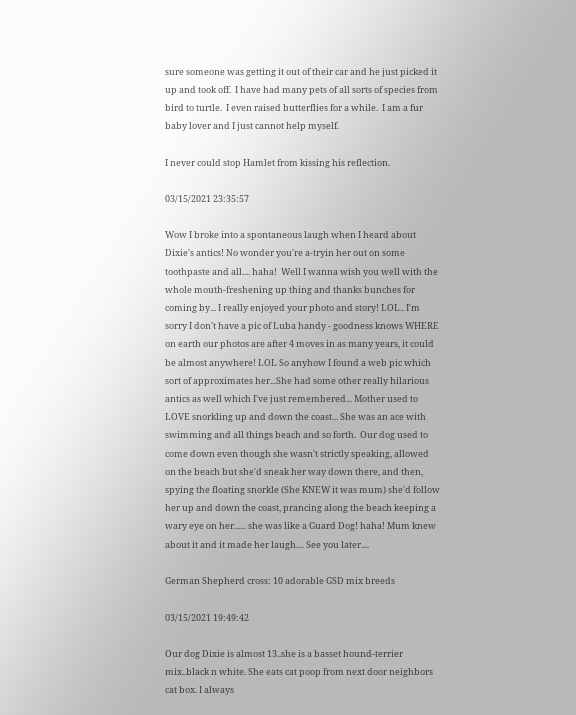sure someone was getting it out of their car and he just picked it up and took off.  I have had many pets of all sorts of species from bird to turtle.  I even raised butterflies for a while.  I am a fur baby lover and I just cannot help myself.

I never could stop Hamlet from kissing his reflection.

03/15/2021 23:35:57

Wow I broke into a spontaneous laugh when I heard about Dixie's antics! No wonder you're a-tryin her out on some toothpaste and all.... haha!  Well I wanna wish you well with the whole mouth-freshening up thing and thanks bunches for coming by... I really enjoyed your photo and story! LOL.. I'm sorry I don't have a pic of Luba handy - goodness knows WHERE on earth our photos are after 4 moves in as many years, it could be almost anywhere! LOL So anyhow I found a web pic which sort of approximates her...She had some other really hilarious antics as well which I've just remembered... Mother used to LOVE snorkling up and down the coast... She was an ace with swimming and all things beach and so forth.  Our dog used to come down even though she wasn't strictly speaking, allowed on the beach but she'd sneak her way down there, and then, spying the floating snorkle (She KNEW it was mum) she'd follow her up and down the coast, prancing along the beach keeping a wary eye on her...... she was like a Guard Dog! haha! Mum knew about it and it made her laugh.... See you later....

German Shepherd cross: 10 adorable GSD mix breeds

03/15/2021 19:49:42

Our dog Dixie is almost 13..she is a basset hound-terrier mix..black n white. She eats cat poop from next door neighbors cat box. I always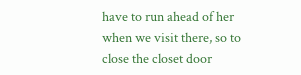have to run ahead of her when we visit there, so to close the closet door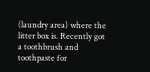(laundry area) where the litter box is. Recently got a toothbrush and toothpaste for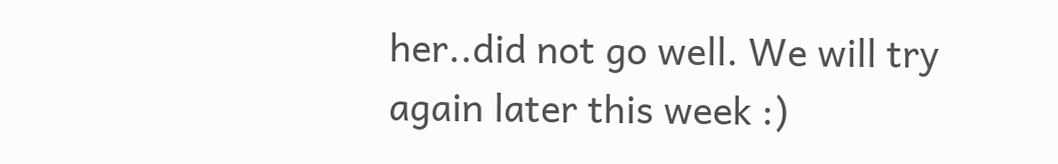her..did not go well. We will try again later this week :)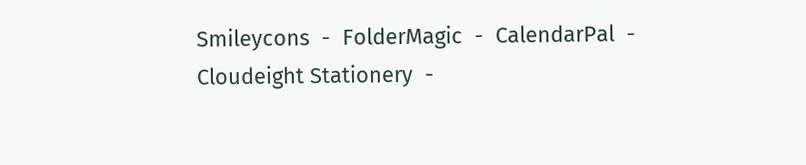Smileycons  -  FolderMagic  -  CalendarPal  -  Cloudeight Stationery  -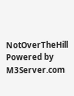NotOverTheHill Powered by M3Server.com